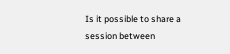Is it possible to share a session between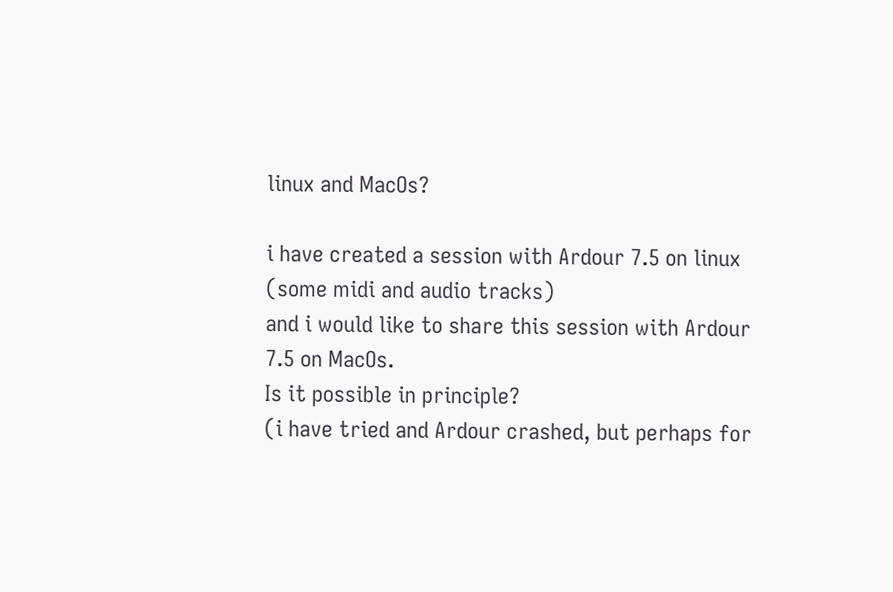linux and MacOs?

i have created a session with Ardour 7.5 on linux (some midi and audio tracks)
and i would like to share this session with Ardour 7.5 on MacOs.
Is it possible in principle?
(i have tried and Ardour crashed, but perhaps for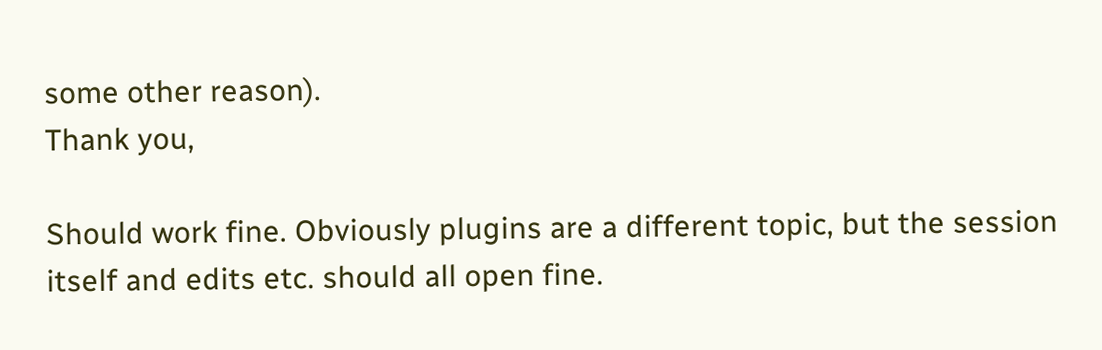some other reason).
Thank you,

Should work fine. Obviously plugins are a different topic, but the session itself and edits etc. should all open fine.